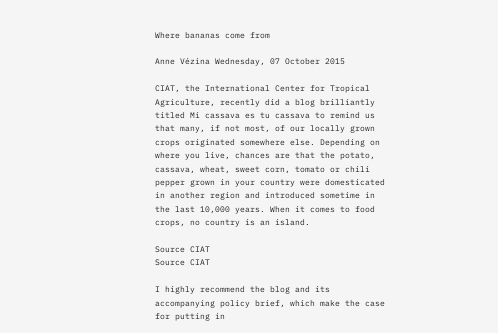Where bananas come from

Anne Vézina Wednesday, 07 October 2015

CIAT, the International Center for Tropical Agriculture, recently did a blog brilliantly titled Mi cassava es tu cassava to remind us that many, if not most, of our locally grown crops originated somewhere else. Depending on where you live, chances are that the potato, cassava, wheat, sweet corn, tomato or chili pepper grown in your country were domesticated in another region and introduced sometime in the last 10,000 years. When it comes to food crops, no country is an island.

Source CIAT
Source CIAT

I highly recommend the blog and its accompanying policy brief, which make the case for putting in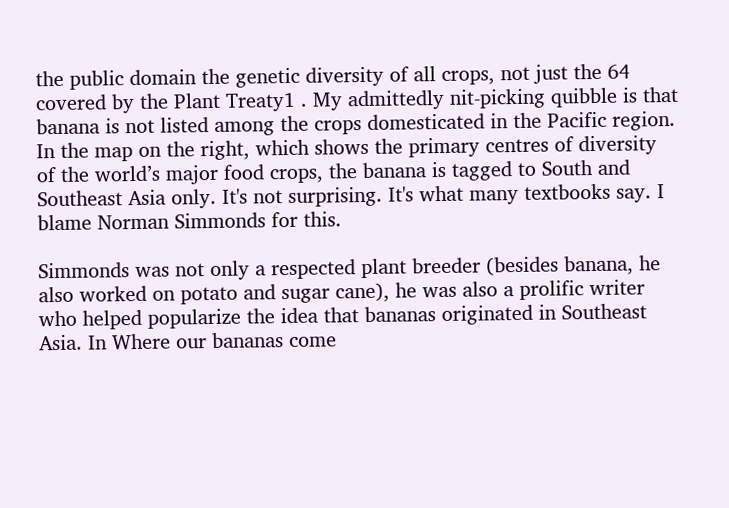the public domain the genetic diversity of all crops, not just the 64 covered by the Plant Treaty1 . My admittedly nit-picking quibble is that banana is not listed among the crops domesticated in the Pacific region. In the map on the right, which shows the primary centres of diversity of the world’s major food crops, the banana is tagged to South and Southeast Asia only. It's not surprising. It's what many textbooks say. I blame Norman Simmonds for this.

Simmonds was not only a respected plant breeder (besides banana, he also worked on potato and sugar cane), he was also a prolific writer who helped popularize the idea that bananas originated in Southeast Asia. In Where our bananas come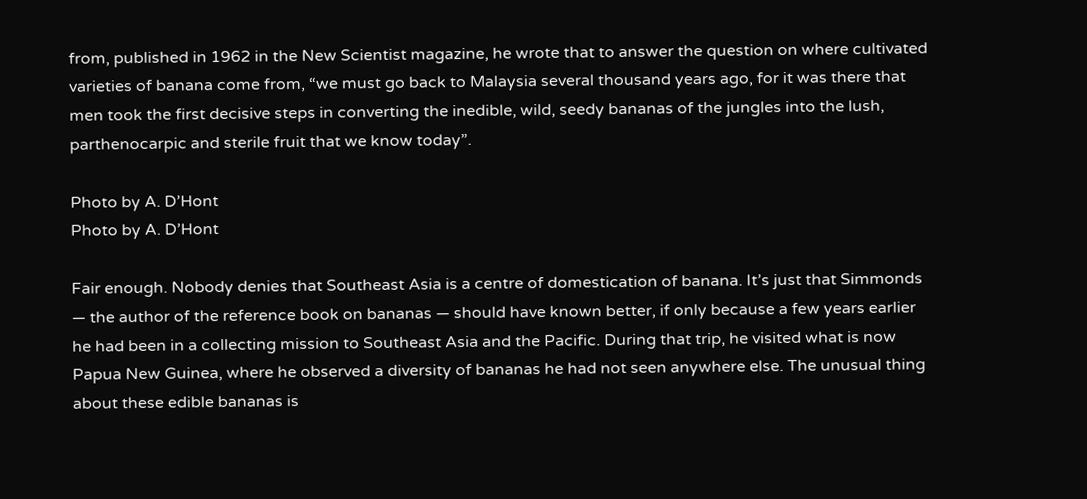from, published in 1962 in the New Scientist magazine, he wrote that to answer the question on where cultivated varieties of banana come from, “we must go back to Malaysia several thousand years ago, for it was there that men took the first decisive steps in converting the inedible, wild, seedy bananas of the jungles into the lush, parthenocarpic and sterile fruit that we know today”.

Photo by A. D’Hont
Photo by A. D’Hont

Fair enough. Nobody denies that Southeast Asia is a centre of domestication of banana. It’s just that Simmonds — the author of the reference book on bananas — should have known better, if only because a few years earlier he had been in a collecting mission to Southeast Asia and the Pacific. During that trip, he visited what is now Papua New Guinea, where he observed a diversity of bananas he had not seen anywhere else. The unusual thing about these edible bananas is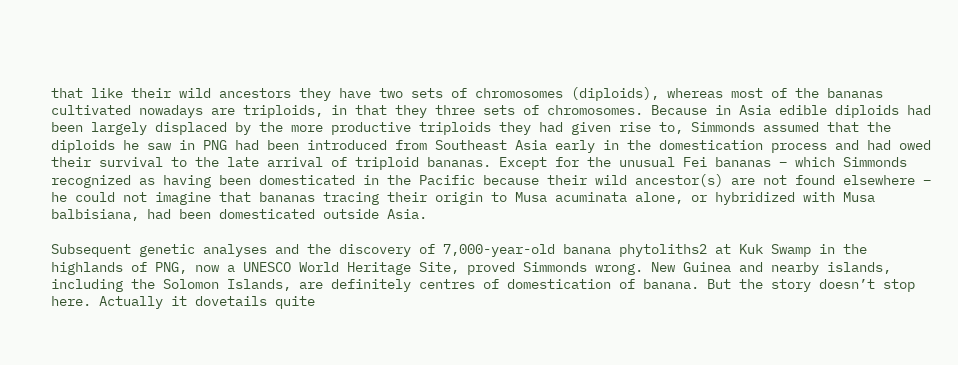that like their wild ancestors they have two sets of chromosomes (diploids), whereas most of the bananas cultivated nowadays are triploids, in that they three sets of chromosomes. Because in Asia edible diploids had been largely displaced by the more productive triploids they had given rise to, Simmonds assumed that the diploids he saw in PNG had been introduced from Southeast Asia early in the domestication process and had owed their survival to the late arrival of triploid bananas. Except for the unusual Fei bananas – which Simmonds recognized as having been domesticated in the Pacific because their wild ancestor(s) are not found elsewhere – he could not imagine that bananas tracing their origin to Musa acuminata alone, or hybridized with Musa balbisiana, had been domesticated outside Asia.

Subsequent genetic analyses and the discovery of 7,000-year-old banana phytoliths2 at Kuk Swamp in the highlands of PNG, now a UNESCO World Heritage Site, proved Simmonds wrong. New Guinea and nearby islands, including the Solomon Islands, are definitely centres of domestication of banana. But the story doesn’t stop here. Actually it dovetails quite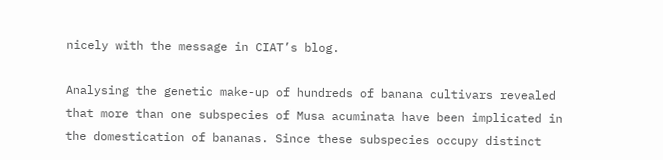nicely with the message in CIAT’s blog.

Analysing the genetic make-up of hundreds of banana cultivars revealed that more than one subspecies of Musa acuminata have been implicated in the domestication of bananas. Since these subspecies occupy distinct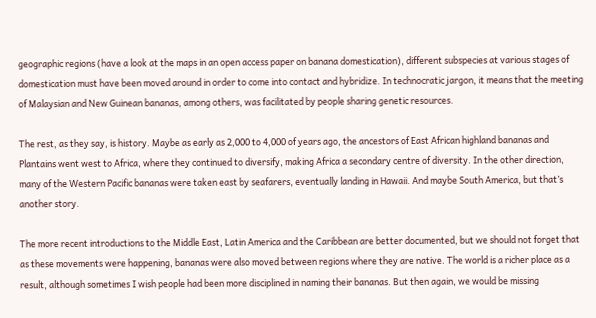geographic regions (have a look at the maps in an open access paper on banana domestication), different subspecies at various stages of domestication must have been moved around in order to come into contact and hybridize. In technocratic jargon, it means that the meeting of Malaysian and New Guinean bananas, among others, was facilitated by people sharing genetic resources.

The rest, as they say, is history. Maybe as early as 2,000 to 4,000 of years ago, the ancestors of East African highland bananas and Plantains went west to Africa, where they continued to diversify, making Africa a secondary centre of diversity. In the other direction, many of the Western Pacific bananas were taken east by seafarers, eventually landing in Hawaii. And maybe South America, but that’s another story.

The more recent introductions to the Middle East, Latin America and the Caribbean are better documented, but we should not forget that as these movements were happening, bananas were also moved between regions where they are native. The world is a richer place as a result, although sometimes I wish people had been more disciplined in naming their bananas. But then again, we would be missing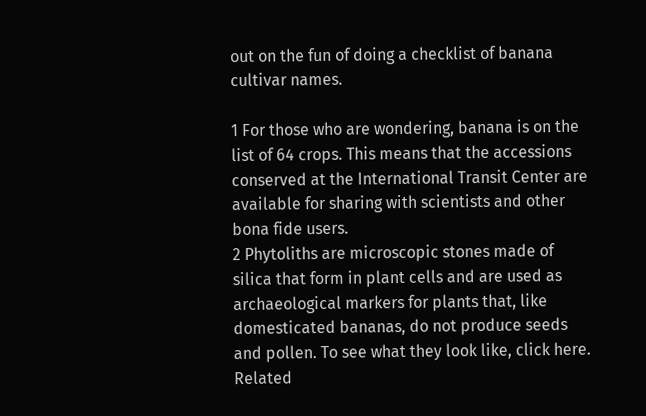out on the fun of doing a checklist of banana cultivar names.

1 For those who are wondering, banana is on the list of 64 crops. This means that the accessions conserved at the International Transit Center are available for sharing with scientists and other bona fide users.
2 Phytoliths are microscopic stones made of silica that form in plant cells and are used as archaeological markers for plants that, like domesticated bananas, do not produce seeds and pollen. To see what they look like, click here.
Related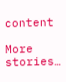content

More stories…